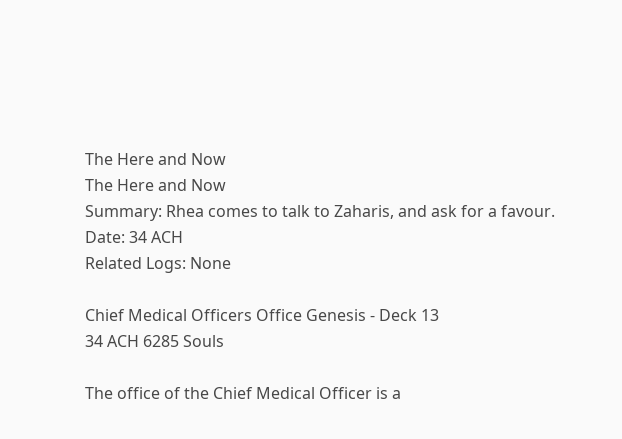The Here and Now
The Here and Now
Summary: Rhea comes to talk to Zaharis, and ask for a favour.
Date: 34 ACH
Related Logs: None

Chief Medical Officers Office Genesis - Deck 13
34 ACH 6285 Souls

The office of the Chief Medical Officer is a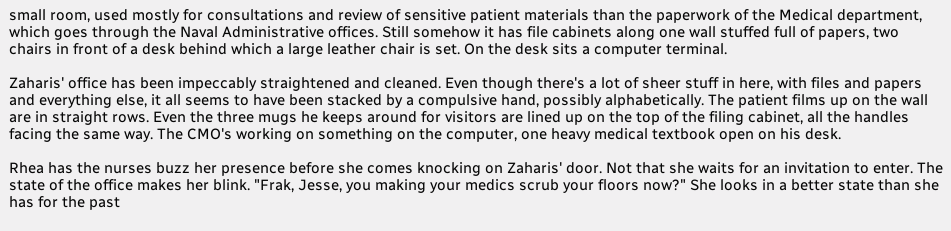small room, used mostly for consultations and review of sensitive patient materials than the paperwork of the Medical department, which goes through the Naval Administrative offices. Still somehow it has file cabinets along one wall stuffed full of papers, two chairs in front of a desk behind which a large leather chair is set. On the desk sits a computer terminal.

Zaharis' office has been impeccably straightened and cleaned. Even though there's a lot of sheer stuff in here, with files and papers and everything else, it all seems to have been stacked by a compulsive hand, possibly alphabetically. The patient films up on the wall are in straight rows. Even the three mugs he keeps around for visitors are lined up on the top of the filing cabinet, all the handles facing the same way. The CMO's working on something on the computer, one heavy medical textbook open on his desk.

Rhea has the nurses buzz her presence before she comes knocking on Zaharis' door. Not that she waits for an invitation to enter. The state of the office makes her blink. "Frak, Jesse, you making your medics scrub your floors now?" She looks in a better state than she has for the past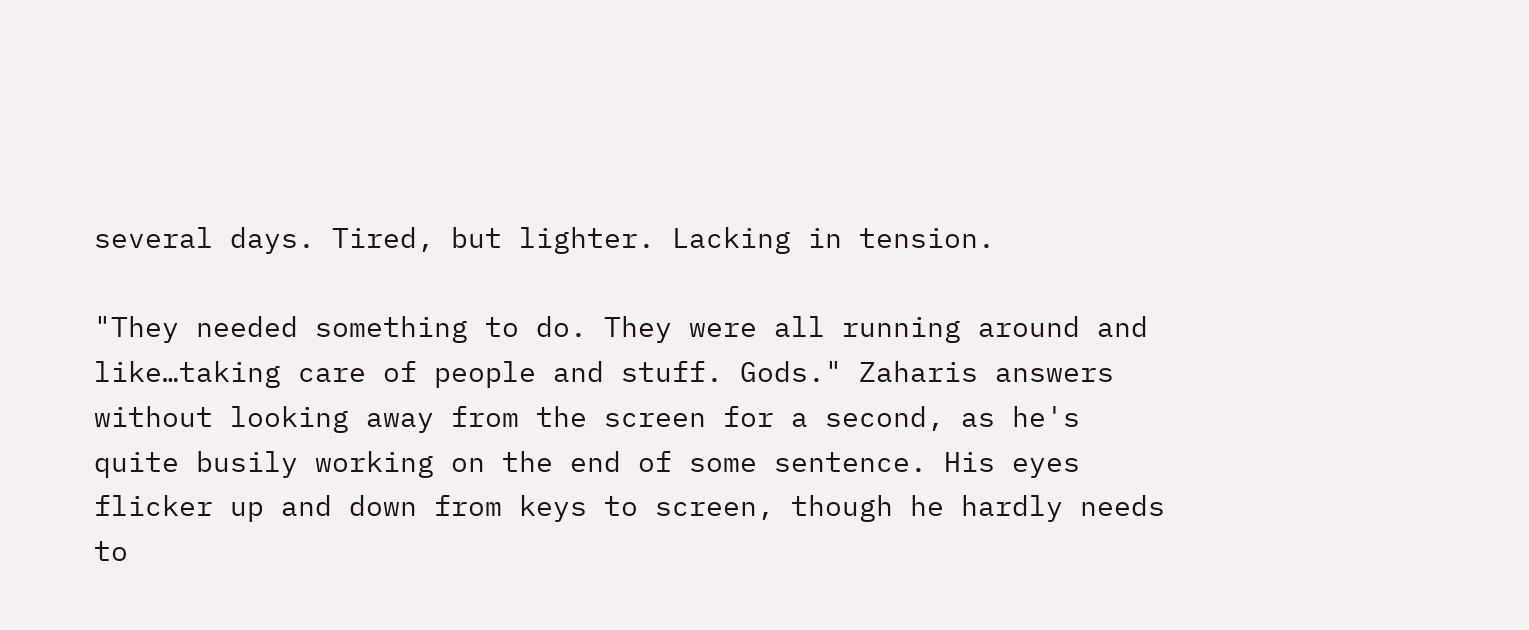several days. Tired, but lighter. Lacking in tension.

"They needed something to do. They were all running around and like…taking care of people and stuff. Gods." Zaharis answers without looking away from the screen for a second, as he's quite busily working on the end of some sentence. His eyes flicker up and down from keys to screen, though he hardly needs to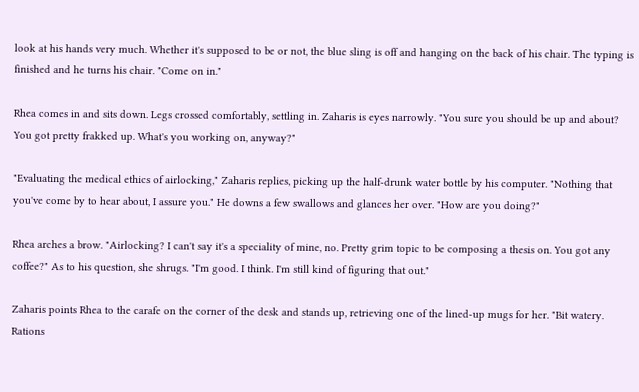look at his hands very much. Whether it's supposed to be or not, the blue sling is off and hanging on the back of his chair. The typing is finished and he turns his chair. "Come on in."

Rhea comes in and sits down. Legs crossed comfortably, settling in. Zaharis is eyes narrowly. "You sure you should be up and about? You got pretty frakked up. What's you working on, anyway?"

"Evaluating the medical ethics of airlocking," Zaharis replies, picking up the half-drunk water bottle by his computer. "Nothing that you've come by to hear about, I assure you." He downs a few swallows and glances her over. "How are you doing?"

Rhea arches a brow. "Airlocking? I can't say it's a speciality of mine, no. Pretty grim topic to be composing a thesis on. You got any coffee?" As to his question, she shrugs. "I'm good. I think. I'm still kind of figuring that out."

Zaharis points Rhea to the carafe on the corner of the desk and stands up, retrieving one of the lined-up mugs for her. "Bit watery. Rations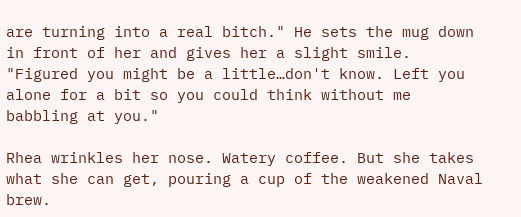are turning into a real bitch." He sets the mug down in front of her and gives her a slight smile. "Figured you might be a little…don't know. Left you alone for a bit so you could think without me babbling at you."

Rhea wrinkles her nose. Watery coffee. But she takes what she can get, pouring a cup of the weakened Naval brew.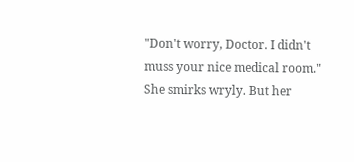"Don't worry, Doctor. I didn't muss your nice medical room." She smirks wryly. But her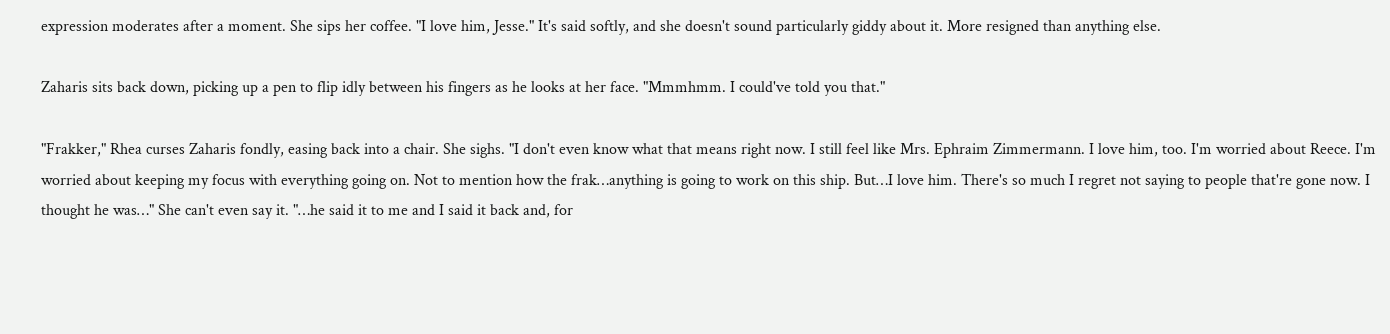expression moderates after a moment. She sips her coffee. "I love him, Jesse." It's said softly, and she doesn't sound particularly giddy about it. More resigned than anything else.

Zaharis sits back down, picking up a pen to flip idly between his fingers as he looks at her face. "Mmmhmm. I could've told you that."

"Frakker," Rhea curses Zaharis fondly, easing back into a chair. She sighs. "I don't even know what that means right now. I still feel like Mrs. Ephraim Zimmermann. I love him, too. I'm worried about Reece. I'm worried about keeping my focus with everything going on. Not to mention how the frak…anything is going to work on this ship. But…I love him. There's so much I regret not saying to people that're gone now. I thought he was…" She can't even say it. "…he said it to me and I said it back and, for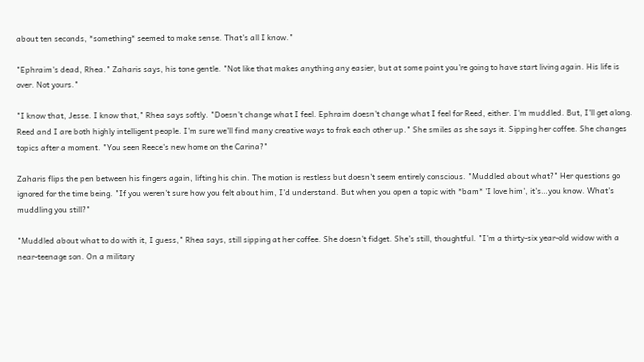about ten seconds, *something* seemed to make sense. That's all I know."

"Ephraim's dead, Rhea." Zaharis says, his tone gentle. "Not like that makes anything any easier, but at some point you're going to have start living again. His life is over. Not yours."

"I know that, Jesse. I know that," Rhea says softly. "Doesn't change what I feel. Ephraim doesn't change what I feel for Reed, either. I'm muddled. But, I'll get along. Reed and I are both highly intelligent people. I'm sure we'll find many creative ways to frak each other up." She smiles as she says it. Sipping her coffee. She changes topics after a moment. "You seen Reece's new home on the Carina?"

Zaharis flips the pen between his fingers again, lifting his chin. The motion is restless but doesn't seem entirely conscious. "Muddled about what?" Her questions go ignored for the time being. "If you weren't sure how you felt about him, I'd understand. But when you open a topic with *bam* 'I love him', it's…you know. What's muddling you still?"

"Muddled about what to do with it, I guess," Rhea says, still sipping at her coffee. She doesn't fidget. She's still, thoughtful. "I'm a thirty-six year-old widow with a near-teenage son. On a military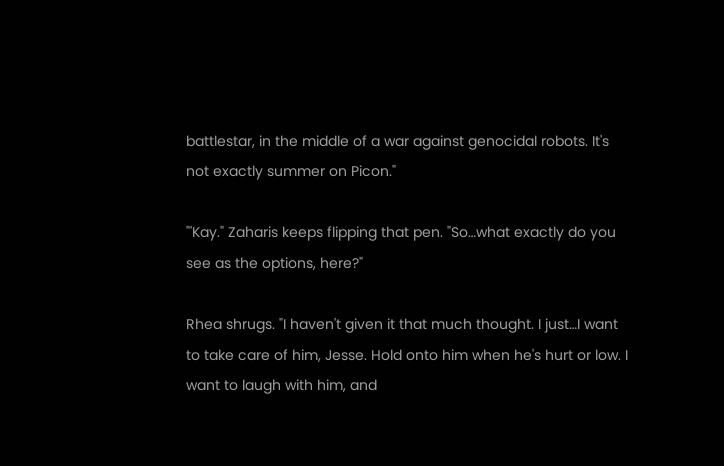battlestar, in the middle of a war against genocidal robots. It's not exactly summer on Picon."

"'Kay." Zaharis keeps flipping that pen. "So…what exactly do you see as the options, here?"

Rhea shrugs. "I haven't given it that much thought. I just…I want to take care of him, Jesse. Hold onto him when he's hurt or low. I want to laugh with him, and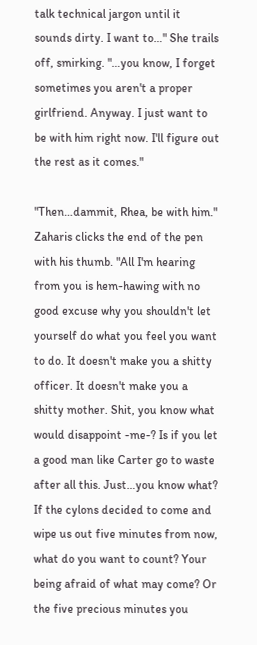talk technical jargon until it sounds dirty. I want to…" She trails off, smirking. "…you know, I forget sometimes you aren't a proper girlfriend. Anyway. I just want to be with him right now. I'll figure out the rest as it comes."

"Then…dammit, Rhea, be with him." Zaharis clicks the end of the pen with his thumb. "All I'm hearing from you is hem-hawing with no good excuse why you shouldn't let yourself do what you feel you want to do. It doesn't make you a shitty officer. It doesn't make you a shitty mother. Shit, you know what would disappoint -me-? Is if you let a good man like Carter go to waste after all this. Just…you know what? If the cylons decided to come and wipe us out five minutes from now, what do you want to count? Your being afraid of what may come? Or the five precious minutes you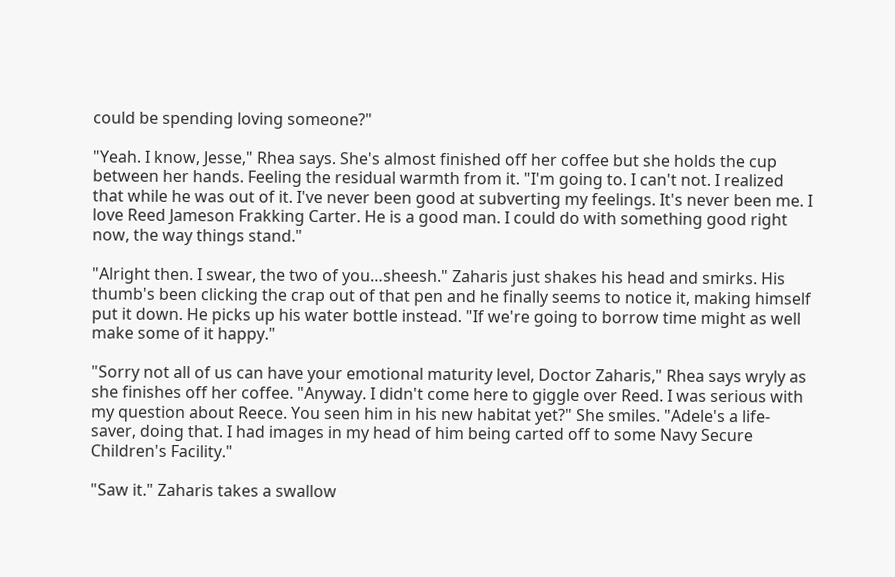could be spending loving someone?"

"Yeah. I know, Jesse," Rhea says. She's almost finished off her coffee but she holds the cup between her hands. Feeling the residual warmth from it. "I'm going to. I can't not. I realized that while he was out of it. I've never been good at subverting my feelings. It's never been me. I love Reed Jameson Frakking Carter. He is a good man. I could do with something good right now, the way things stand."

"Alright then. I swear, the two of you…sheesh." Zaharis just shakes his head and smirks. His thumb's been clicking the crap out of that pen and he finally seems to notice it, making himself put it down. He picks up his water bottle instead. "If we're going to borrow time might as well make some of it happy."

"Sorry not all of us can have your emotional maturity level, Doctor Zaharis," Rhea says wryly as she finishes off her coffee. "Anyway. I didn't come here to giggle over Reed. I was serious with my question about Reece. You seen him in his new habitat yet?" She smiles. "Adele's a life-saver, doing that. I had images in my head of him being carted off to some Navy Secure Children's Facility."

"Saw it." Zaharis takes a swallow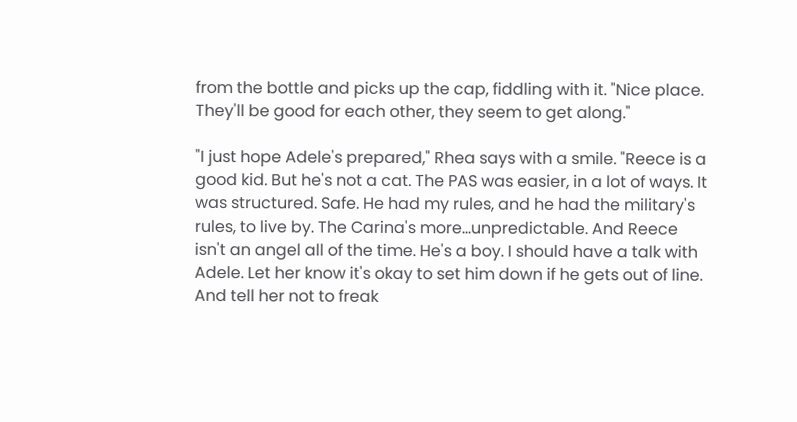from the bottle and picks up the cap, fiddling with it. "Nice place. They'll be good for each other, they seem to get along."

"I just hope Adele's prepared," Rhea says with a smile. "Reece is a good kid. But he's not a cat. The PAS was easier, in a lot of ways. It was structured. Safe. He had my rules, and he had the military's rules, to live by. The Carina's more…unpredictable. And Reece isn't an angel all of the time. He's a boy. I should have a talk with Adele. Let her know it's okay to set him down if he gets out of line. And tell her not to freak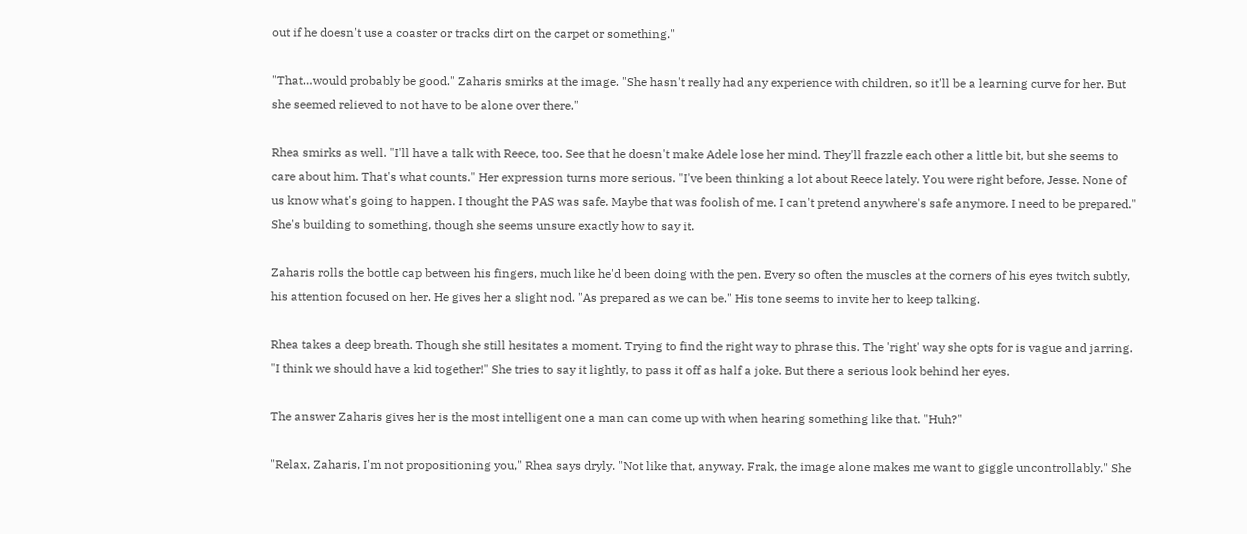out if he doesn't use a coaster or tracks dirt on the carpet or something."

"That…would probably be good." Zaharis smirks at the image. "She hasn't really had any experience with children, so it'll be a learning curve for her. But she seemed relieved to not have to be alone over there."

Rhea smirks as well. "I'll have a talk with Reece, too. See that he doesn't make Adele lose her mind. They'll frazzle each other a little bit, but she seems to care about him. That's what counts." Her expression turns more serious. "I've been thinking a lot about Reece lately. You were right before, Jesse. None of us know what's going to happen. I thought the PAS was safe. Maybe that was foolish of me. I can't pretend anywhere's safe anymore. I need to be prepared." She's building to something, though she seems unsure exactly how to say it.

Zaharis rolls the bottle cap between his fingers, much like he'd been doing with the pen. Every so often the muscles at the corners of his eyes twitch subtly, his attention focused on her. He gives her a slight nod. "As prepared as we can be." His tone seems to invite her to keep talking.

Rhea takes a deep breath. Though she still hesitates a moment. Trying to find the right way to phrase this. The 'right' way she opts for is vague and jarring. "I think we should have a kid together!" She tries to say it lightly, to pass it off as half a joke. But there a serious look behind her eyes.

The answer Zaharis gives her is the most intelligent one a man can come up with when hearing something like that. "Huh?"

"Relax, Zaharis, I'm not propositioning you," Rhea says dryly. "Not like that, anyway. Frak, the image alone makes me want to giggle uncontrollably." She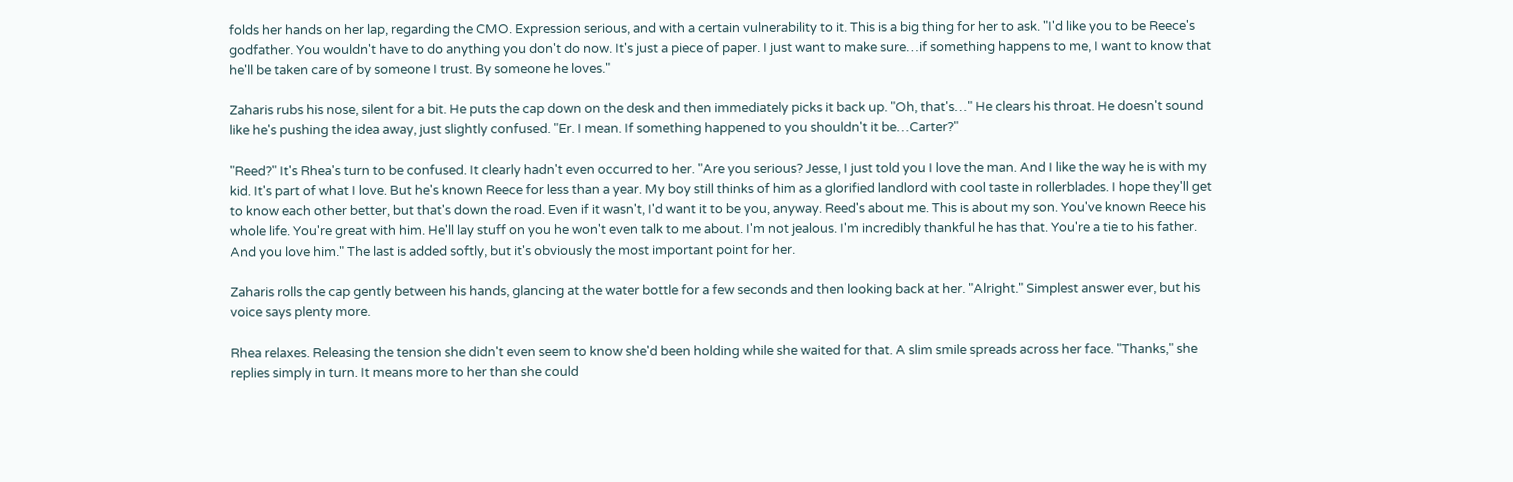folds her hands on her lap, regarding the CMO. Expression serious, and with a certain vulnerability to it. This is a big thing for her to ask. "I'd like you to be Reece's godfather. You wouldn't have to do anything you don't do now. It's just a piece of paper. I just want to make sure…if something happens to me, I want to know that he'll be taken care of by someone I trust. By someone he loves."

Zaharis rubs his nose, silent for a bit. He puts the cap down on the desk and then immediately picks it back up. "Oh, that's…" He clears his throat. He doesn't sound like he's pushing the idea away, just slightly confused. "Er. I mean. If something happened to you shouldn't it be…Carter?"

"Reed?" It's Rhea's turn to be confused. It clearly hadn't even occurred to her. "Are you serious? Jesse, I just told you I love the man. And I like the way he is with my kid. It's part of what I love. But he's known Reece for less than a year. My boy still thinks of him as a glorified landlord with cool taste in rollerblades. I hope they'll get to know each other better, but that's down the road. Even if it wasn't, I'd want it to be you, anyway. Reed's about me. This is about my son. You've known Reece his whole life. You're great with him. He'll lay stuff on you he won't even talk to me about. I'm not jealous. I'm incredibly thankful he has that. You're a tie to his father. And you love him." The last is added softly, but it's obviously the most important point for her.

Zaharis rolls the cap gently between his hands, glancing at the water bottle for a few seconds and then looking back at her. "Alright." Simplest answer ever, but his voice says plenty more.

Rhea relaxes. Releasing the tension she didn't even seem to know she'd been holding while she waited for that. A slim smile spreads across her face. "Thanks," she replies simply in turn. It means more to her than she could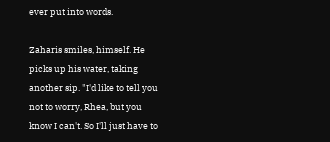ever put into words.

Zaharis smiles, himself. He picks up his water, taking another sip. "I'd like to tell you not to worry, Rhea, but you know I can't. So I'll just have to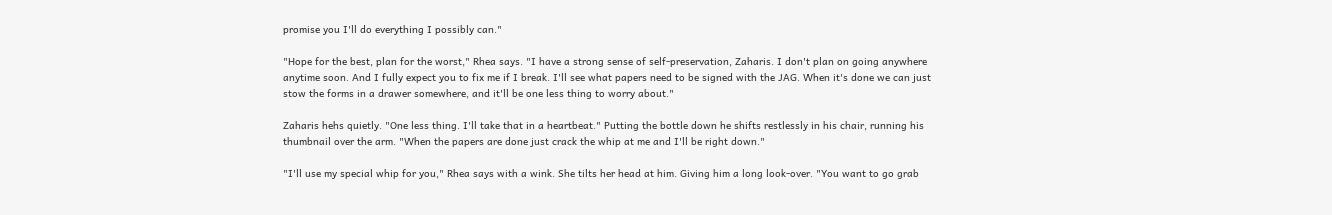promise you I'll do everything I possibly can."

"Hope for the best, plan for the worst," Rhea says. "I have a strong sense of self-preservation, Zaharis. I don't plan on going anywhere anytime soon. And I fully expect you to fix me if I break. I'll see what papers need to be signed with the JAG. When it's done we can just stow the forms in a drawer somewhere, and it'll be one less thing to worry about."

Zaharis hehs quietly. "One less thing. I'll take that in a heartbeat." Putting the bottle down he shifts restlessly in his chair, running his thumbnail over the arm. "When the papers are done just crack the whip at me and I'll be right down."

"I'll use my special whip for you," Rhea says with a wink. She tilts her head at him. Giving him a long look-over. "You want to go grab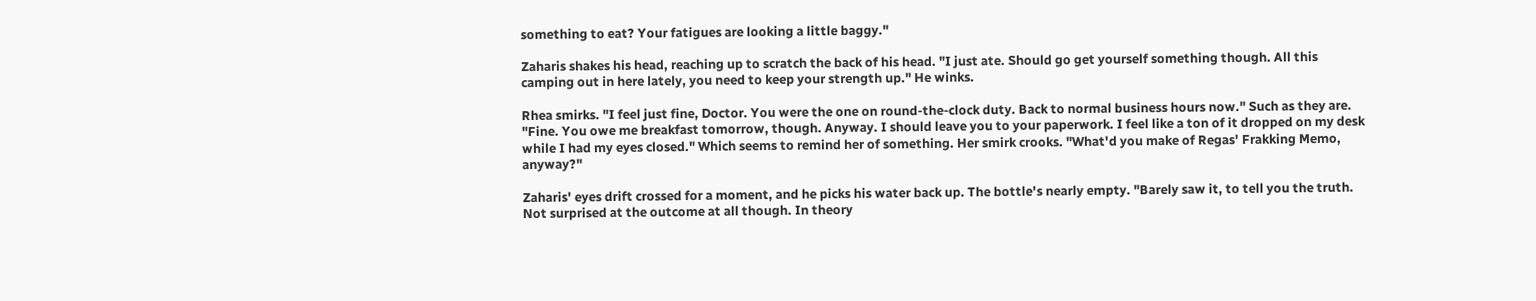something to eat? Your fatigues are looking a little baggy."

Zaharis shakes his head, reaching up to scratch the back of his head. "I just ate. Should go get yourself something though. All this camping out in here lately, you need to keep your strength up." He winks.

Rhea smirks. "I feel just fine, Doctor. You were the one on round-the-clock duty. Back to normal business hours now." Such as they are. "Fine. You owe me breakfast tomorrow, though. Anyway. I should leave you to your paperwork. I feel like a ton of it dropped on my desk while I had my eyes closed." Which seems to remind her of something. Her smirk crooks. "What'd you make of Regas' Frakking Memo, anyway?"

Zaharis' eyes drift crossed for a moment, and he picks his water back up. The bottle's nearly empty. "Barely saw it, to tell you the truth. Not surprised at the outcome at all though. In theory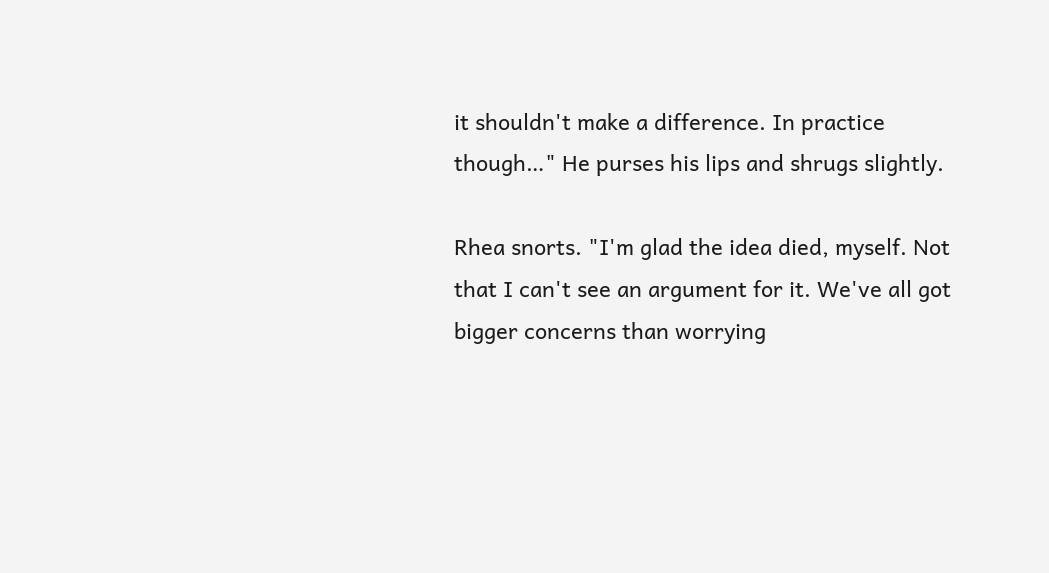it shouldn't make a difference. In practice though…" He purses his lips and shrugs slightly.

Rhea snorts. "I'm glad the idea died, myself. Not that I can't see an argument for it. We've all got bigger concerns than worrying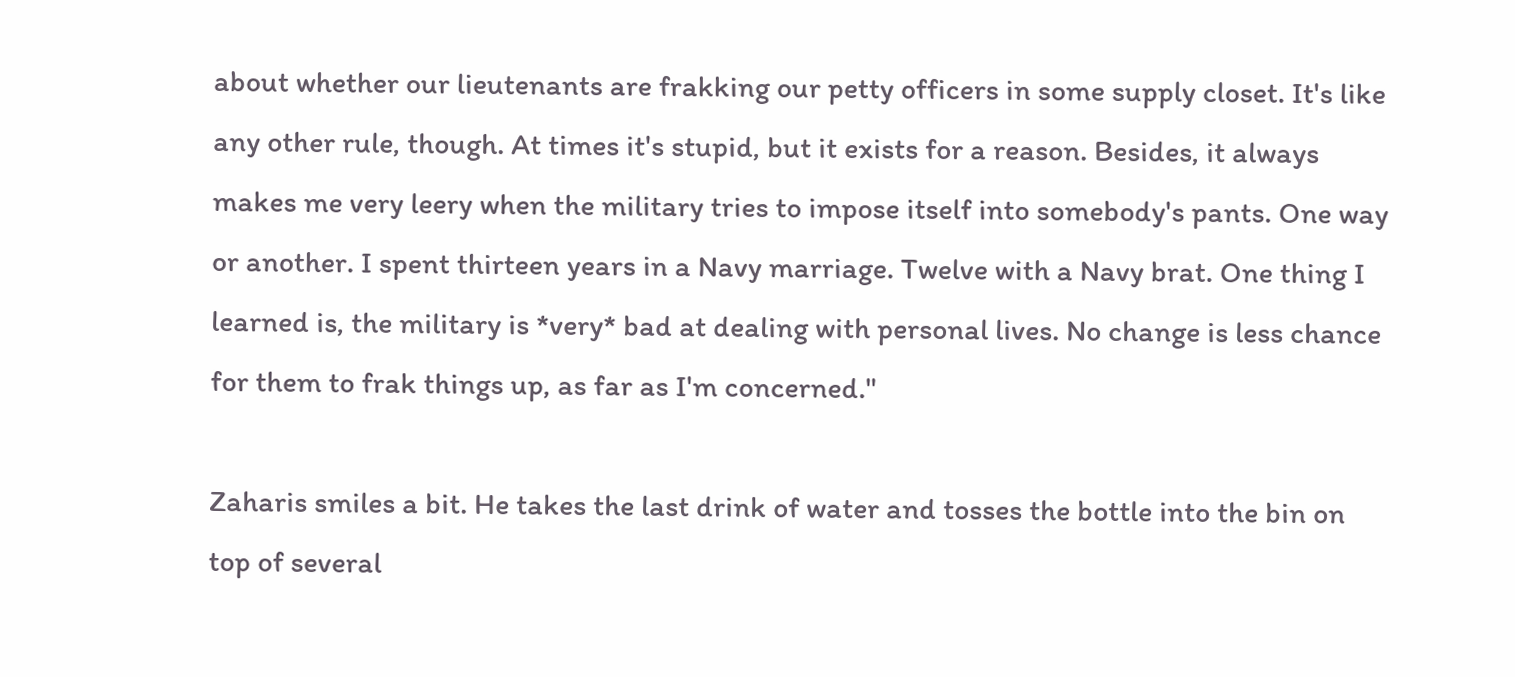about whether our lieutenants are frakking our petty officers in some supply closet. It's like any other rule, though. At times it's stupid, but it exists for a reason. Besides, it always makes me very leery when the military tries to impose itself into somebody's pants. One way or another. I spent thirteen years in a Navy marriage. Twelve with a Navy brat. One thing I learned is, the military is *very* bad at dealing with personal lives. No change is less chance for them to frak things up, as far as I'm concerned."

Zaharis smiles a bit. He takes the last drink of water and tosses the bottle into the bin on top of several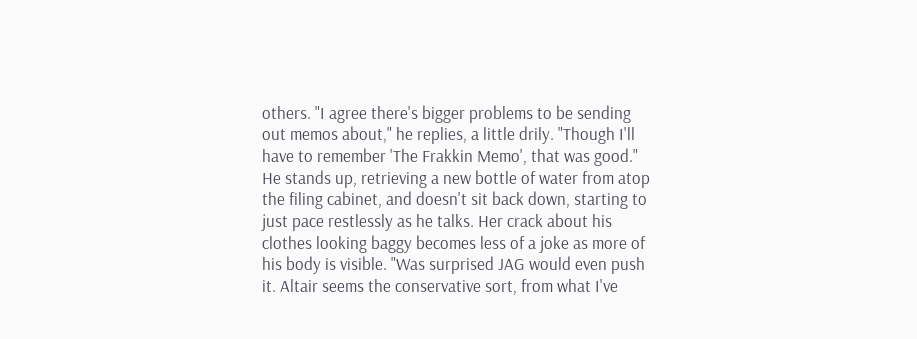others. "I agree there's bigger problems to be sending out memos about," he replies, a little drily. "Though I'll have to remember 'The Frakkin Memo', that was good." He stands up, retrieving a new bottle of water from atop the filing cabinet, and doesn't sit back down, starting to just pace restlessly as he talks. Her crack about his clothes looking baggy becomes less of a joke as more of his body is visible. "Was surprised JAG would even push it. Altair seems the conservative sort, from what I've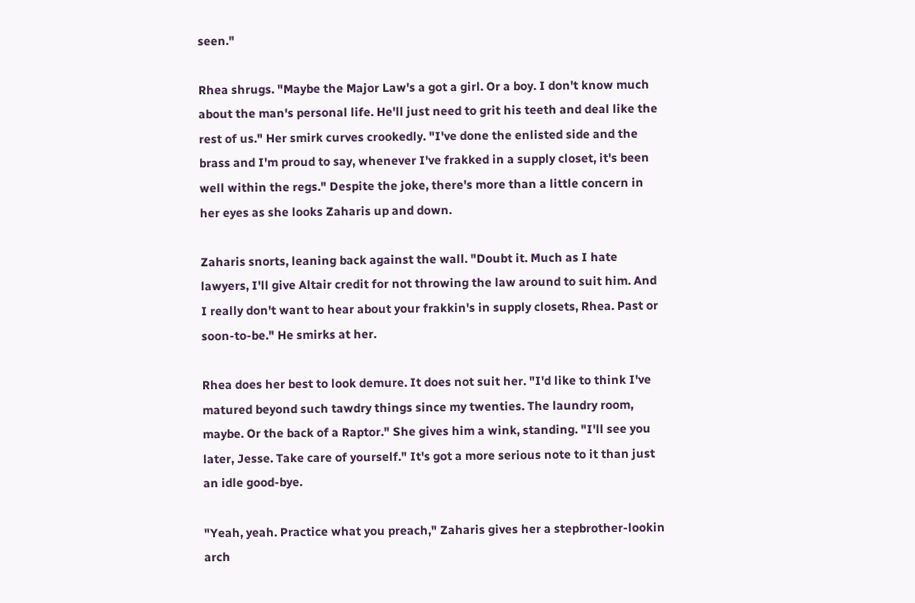seen."

Rhea shrugs. "Maybe the Major Law's a got a girl. Or a boy. I don't know much about the man's personal life. He'll just need to grit his teeth and deal like the rest of us." Her smirk curves crookedly. "I've done the enlisted side and the brass and I'm proud to say, whenever I've frakked in a supply closet, it's been well within the regs." Despite the joke, there's more than a little concern in her eyes as she looks Zaharis up and down.

Zaharis snorts, leaning back against the wall. "Doubt it. Much as I hate lawyers, I'll give Altair credit for not throwing the law around to suit him. And I really don't want to hear about your frakkin's in supply closets, Rhea. Past or soon-to-be." He smirks at her.

Rhea does her best to look demure. It does not suit her. "I'd like to think I've matured beyond such tawdry things since my twenties. The laundry room, maybe. Or the back of a Raptor." She gives him a wink, standing. "I'll see you later, Jesse. Take care of yourself." It's got a more serious note to it than just an idle good-bye.

"Yeah, yeah. Practice what you preach," Zaharis gives her a stepbrother-lookin arch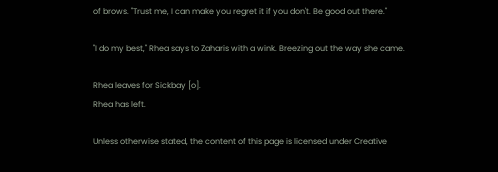of brows. "Trust me, I can make you regret it if you don't. Be good out there."

"I do my best," Rhea says to Zaharis with a wink. Breezing out the way she came.

Rhea leaves for Sickbay [o].
Rhea has left.

Unless otherwise stated, the content of this page is licensed under Creative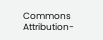Commons Attribution-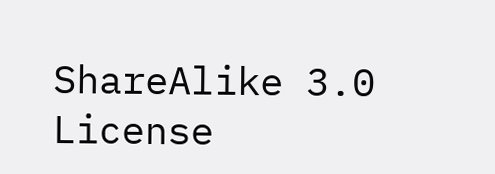ShareAlike 3.0 License